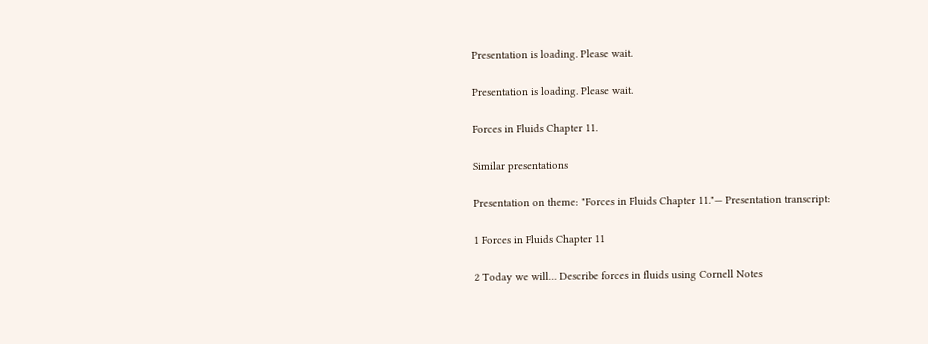Presentation is loading. Please wait.

Presentation is loading. Please wait.

Forces in Fluids Chapter 11.

Similar presentations

Presentation on theme: "Forces in Fluids Chapter 11."— Presentation transcript:

1 Forces in Fluids Chapter 11

2 Today we will… Describe forces in fluids using Cornell Notes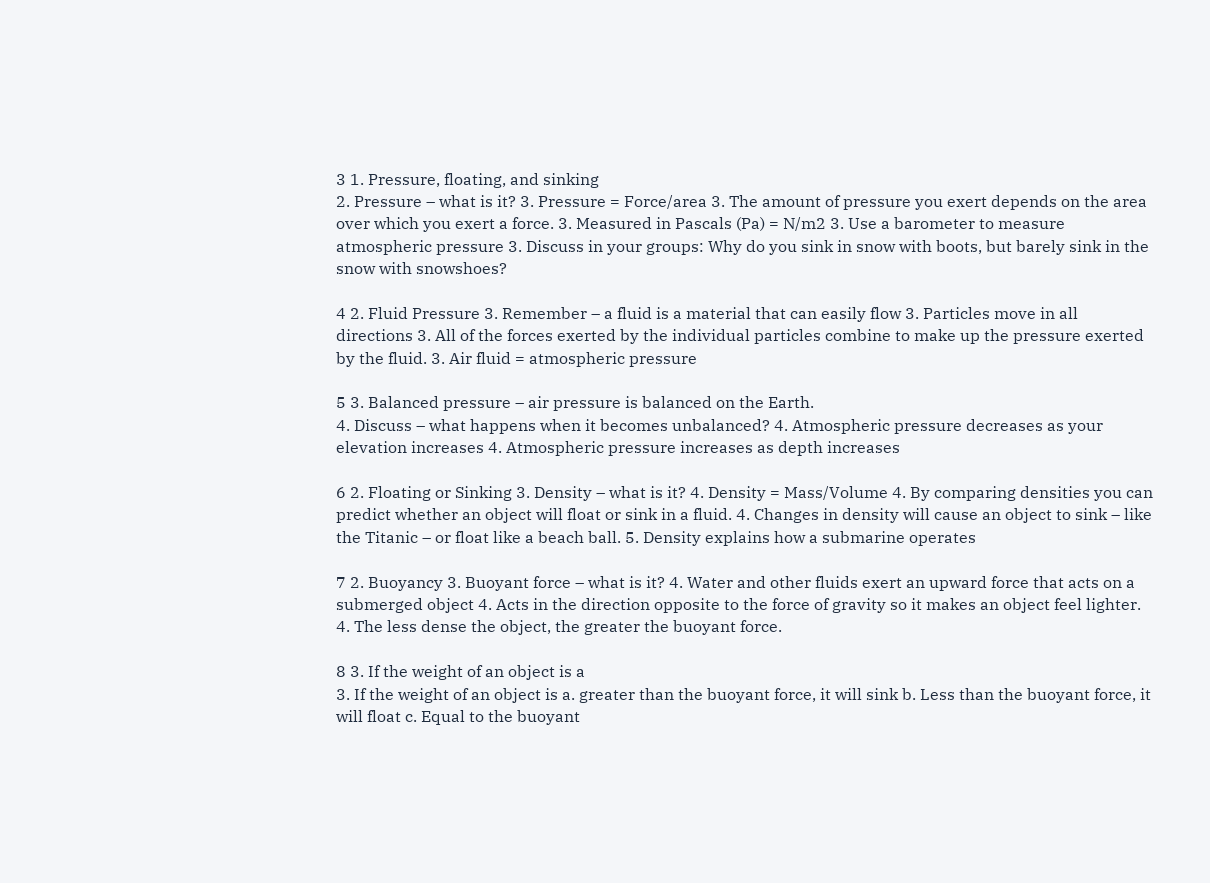3 1. Pressure, floating, and sinking
2. Pressure – what is it? 3. Pressure = Force/area 3. The amount of pressure you exert depends on the area over which you exert a force. 3. Measured in Pascals (Pa) = N/m2 3. Use a barometer to measure atmospheric pressure 3. Discuss in your groups: Why do you sink in snow with boots, but barely sink in the snow with snowshoes?

4 2. Fluid Pressure 3. Remember – a fluid is a material that can easily flow 3. Particles move in all directions 3. All of the forces exerted by the individual particles combine to make up the pressure exerted by the fluid. 3. Air fluid = atmospheric pressure

5 3. Balanced pressure – air pressure is balanced on the Earth.
4. Discuss – what happens when it becomes unbalanced? 4. Atmospheric pressure decreases as your elevation increases 4. Atmospheric pressure increases as depth increases

6 2. Floating or Sinking 3. Density – what is it? 4. Density = Mass/Volume 4. By comparing densities you can predict whether an object will float or sink in a fluid. 4. Changes in density will cause an object to sink – like the Titanic – or float like a beach ball. 5. Density explains how a submarine operates

7 2. Buoyancy 3. Buoyant force – what is it? 4. Water and other fluids exert an upward force that acts on a submerged object 4. Acts in the direction opposite to the force of gravity so it makes an object feel lighter. 4. The less dense the object, the greater the buoyant force.

8 3. If the weight of an object is a
3. If the weight of an object is a. greater than the buoyant force, it will sink b. Less than the buoyant force, it will float c. Equal to the buoyant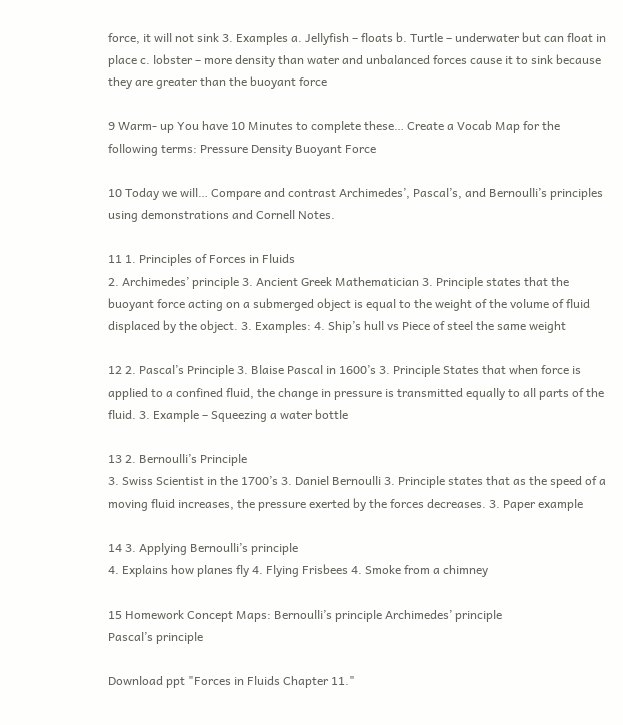force, it will not sink 3. Examples a. Jellyfish – floats b. Turtle – underwater but can float in place c. lobster – more density than water and unbalanced forces cause it to sink because they are greater than the buoyant force

9 Warm- up You have 10 Minutes to complete these… Create a Vocab Map for the following terms: Pressure Density Buoyant Force

10 Today we will… Compare and contrast Archimedes’, Pascal’s, and Bernoulli’s principles using demonstrations and Cornell Notes.

11 1. Principles of Forces in Fluids
2. Archimedes’ principle 3. Ancient Greek Mathematician 3. Principle states that the buoyant force acting on a submerged object is equal to the weight of the volume of fluid displaced by the object. 3. Examples: 4. Ship’s hull vs Piece of steel the same weight

12 2. Pascal’s Principle 3. Blaise Pascal in 1600’s 3. Principle States that when force is applied to a confined fluid, the change in pressure is transmitted equally to all parts of the fluid. 3. Example – Squeezing a water bottle

13 2. Bernoulli’s Principle
3. Swiss Scientist in the 1700’s 3. Daniel Bernoulli 3. Principle states that as the speed of a moving fluid increases, the pressure exerted by the forces decreases. 3. Paper example

14 3. Applying Bernoulli’s principle
4. Explains how planes fly 4. Flying Frisbees 4. Smoke from a chimney

15 Homework Concept Maps: Bernoulli’s principle Archimedes’ principle
Pascal’s principle

Download ppt "Forces in Fluids Chapter 11."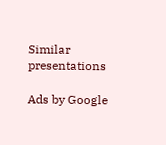Similar presentations

Ads by Google